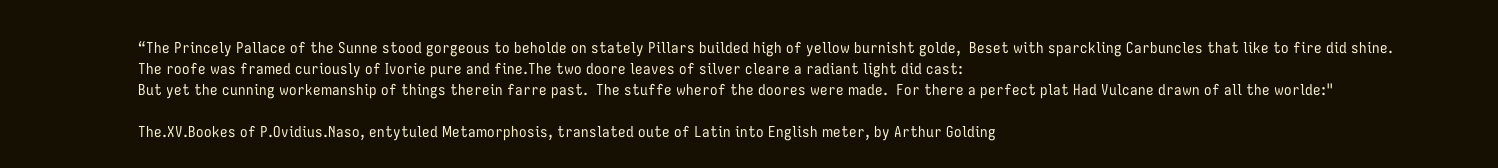“The Princely Pallace of the Sunne stood gorgeous to beholde on stately Pillars builded high of yellow burnisht golde,  Beset with sparckling Carbuncles that like to fire did shine.  The roofe was framed curiously of Ivorie pure and fine.The two doore leaves of silver cleare a radiant light did cast:
But yet the cunning workemanship of things therein farre past.  The stuffe wherof the doores were made.  For there a perfect plat Had Vulcane drawn of all the worlde:"

The.XV.Bookes of P.Ovidius.Naso, entytuled Metamorphosis, translated oute of Latin into English meter, by Arthur Golding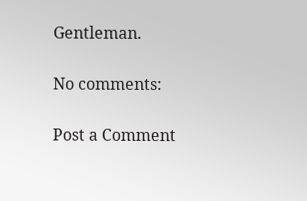Gentleman.

No comments:

Post a Comment